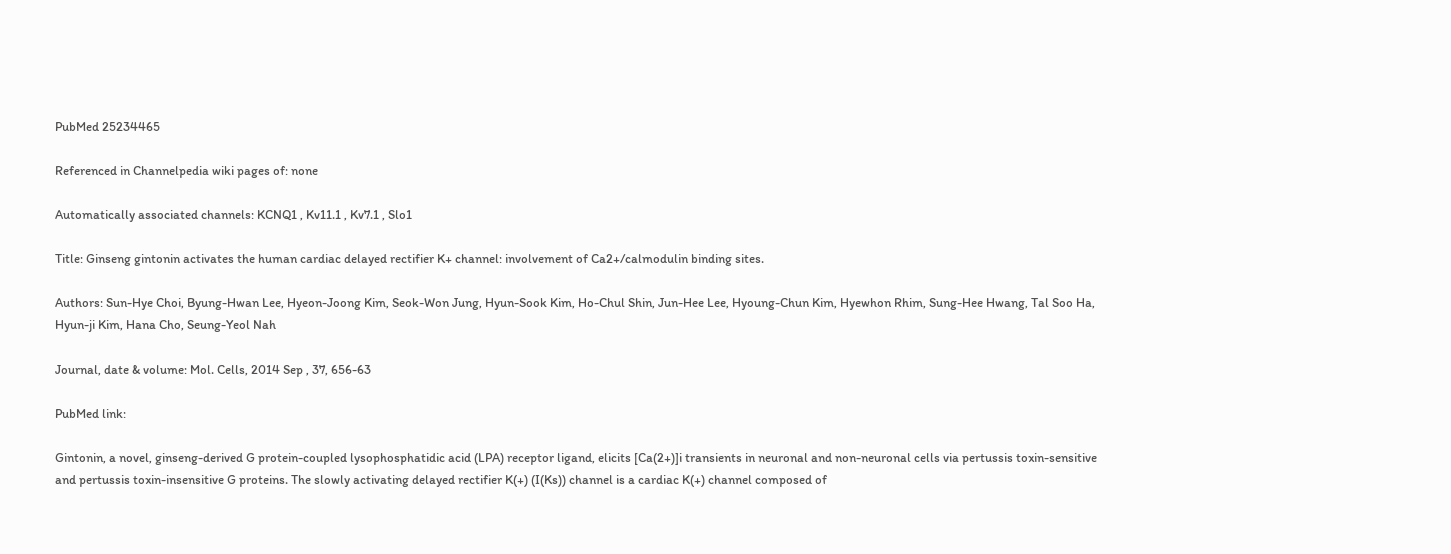PubMed 25234465

Referenced in Channelpedia wiki pages of: none

Automatically associated channels: KCNQ1 , Kv11.1 , Kv7.1 , Slo1

Title: Ginseng gintonin activates the human cardiac delayed rectifier K+ channel: involvement of Ca2+/calmodulin binding sites.

Authors: Sun-Hye Choi, Byung-Hwan Lee, Hyeon-Joong Kim, Seok-Won Jung, Hyun-Sook Kim, Ho-Chul Shin, Jun-Hee Lee, Hyoung-Chun Kim, Hyewhon Rhim, Sung-Hee Hwang, Tal Soo Ha, Hyun-ji Kim, Hana Cho, Seung-Yeol Nah

Journal, date & volume: Mol. Cells, 2014 Sep , 37, 656-63

PubMed link:

Gintonin, a novel, ginseng-derived G protein-coupled lysophosphatidic acid (LPA) receptor ligand, elicits [Ca(2+)]i transients in neuronal and non-neuronal cells via pertussis toxin-sensitive and pertussis toxin-insensitive G proteins. The slowly activating delayed rectifier K(+) (I(Ks)) channel is a cardiac K(+) channel composed of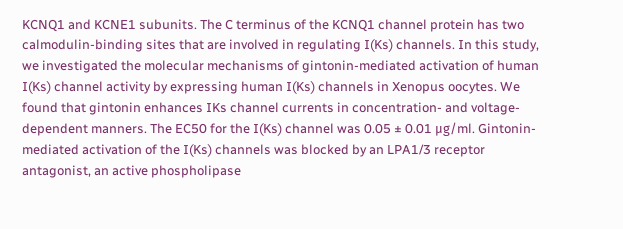KCNQ1 and KCNE1 subunits. The C terminus of the KCNQ1 channel protein has two calmodulin-binding sites that are involved in regulating I(Ks) channels. In this study, we investigated the molecular mechanisms of gintonin-mediated activation of human I(Ks) channel activity by expressing human I(Ks) channels in Xenopus oocytes. We found that gintonin enhances IKs channel currents in concentration- and voltage-dependent manners. The EC50 for the I(Ks) channel was 0.05 ± 0.01 μg/ml. Gintonin-mediated activation of the I(Ks) channels was blocked by an LPA1/3 receptor antagonist, an active phospholipase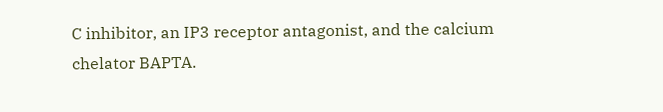C inhibitor, an IP3 receptor antagonist, and the calcium chelator BAPTA.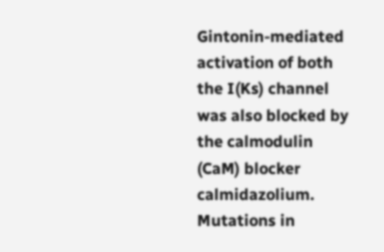Gintonin-mediated activation of both the I(Ks) channel was also blocked by the calmodulin (CaM) blocker calmidazolium. Mutations in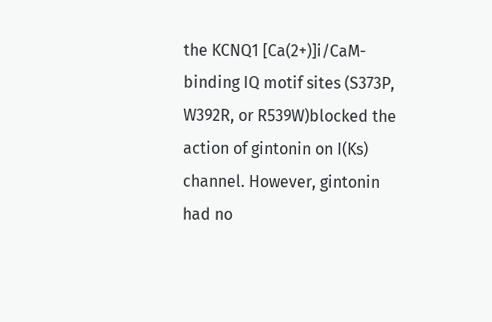the KCNQ1 [Ca(2+)]i/CaM-binding IQ motif sites (S373P, W392R, or R539W)blocked the action of gintonin on I(Ks) channel. However, gintonin had no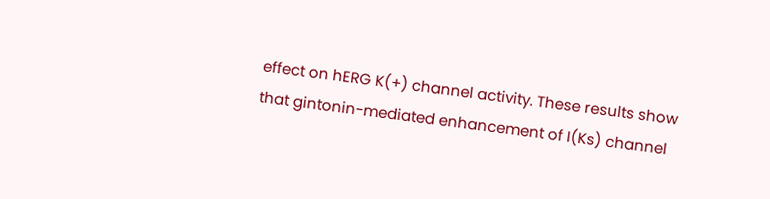effect on hERG K(+) channel activity. These results show that gintonin-mediated enhancement of I(Ks) channel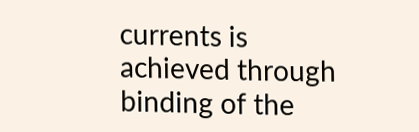currents is achieved through binding of the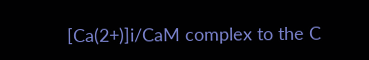[Ca(2+)]i/CaM complex to the C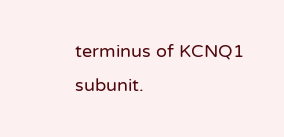terminus of KCNQ1 subunit.